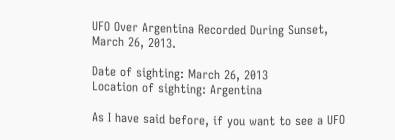UFO Over Argentina Recorded During Sunset, March 26, 2013.

Date of sighting: March 26, 2013
Location of sighting: Argentina

As I have said before, if you want to see a UFO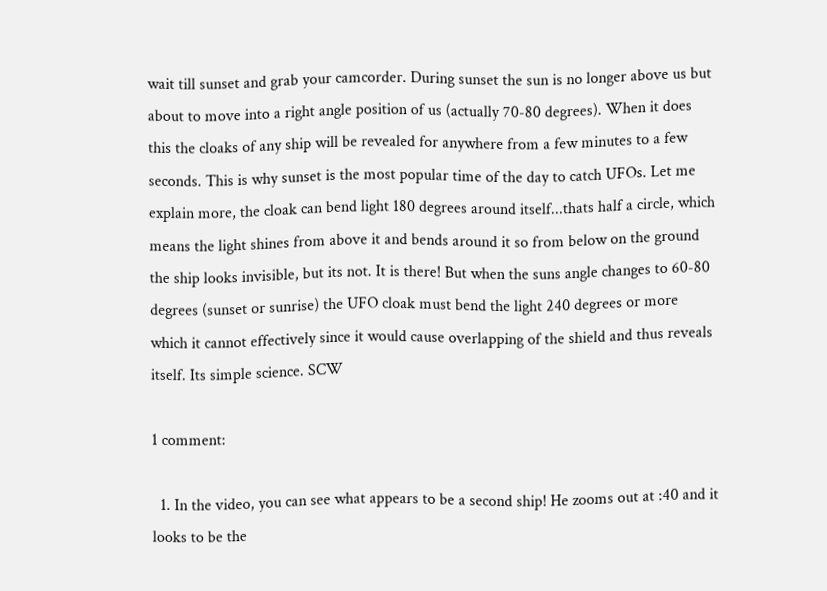wait till sunset and grab your camcorder. During sunset the sun is no longer above us but about to move into a right angle position of us (actually 70-80 degrees). When it does this the cloaks of any ship will be revealed for anywhere from a few minutes to a few seconds. This is why sunset is the most popular time of the day to catch UFOs. Let me explain more, the cloak can bend light 180 degrees around itself...thats half a circle, which means the light shines from above it and bends around it so from below on the ground the ship looks invisible, but its not. It is there! But when the suns angle changes to 60-80 degrees (sunset or sunrise) the UFO cloak must bend the light 240 degrees or more which it cannot effectively since it would cause overlapping of the shield and thus reveals itself. Its simple science. SCW

1 comment:

  1. In the video, you can see what appears to be a second ship! He zooms out at :40 and it looks to be the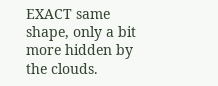EXACT same shape, only a bit more hidden by the clouds.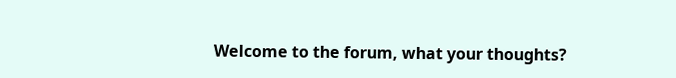Welcome to the forum, what your thoughts?